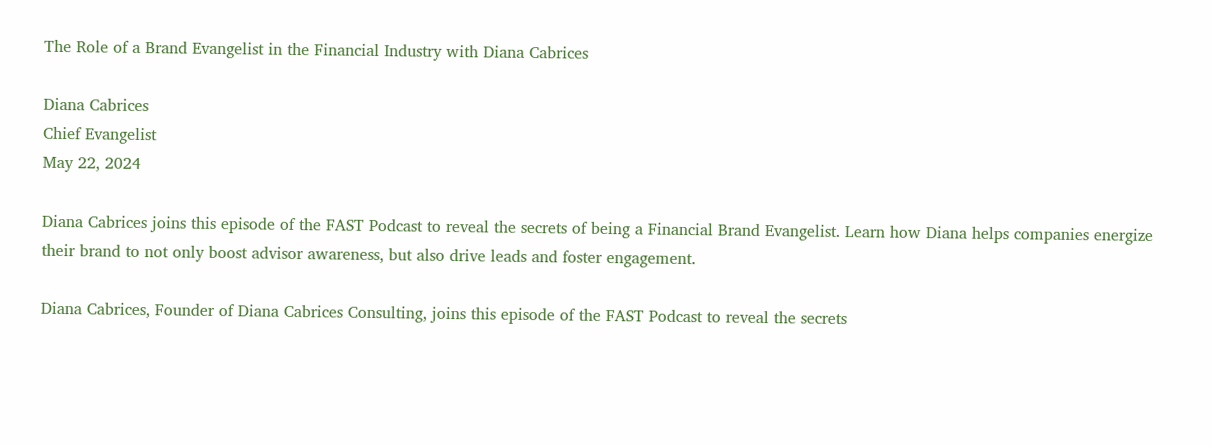The Role of a Brand Evangelist in the Financial Industry with Diana Cabrices

Diana Cabrices
Chief Evangelist
May 22, 2024

Diana Cabrices joins this episode of the FAST Podcast to reveal the secrets of being a Financial Brand Evangelist. Learn how Diana helps companies energize their brand to not only boost advisor awareness, but also drive leads and foster engagement.

Diana Cabrices, Founder of Diana Cabrices Consulting, joins this episode of the FAST Podcast to reveal the secrets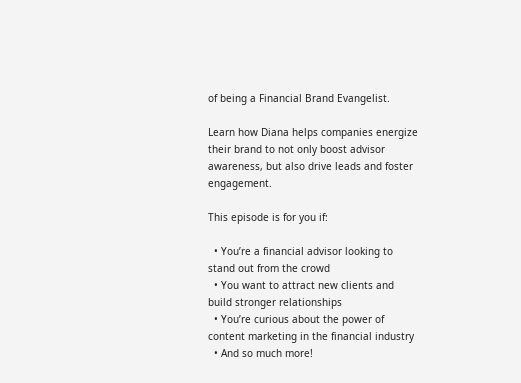of being a Financial Brand Evangelist.

Learn how Diana helps companies energize their brand to not only boost advisor awareness, but also drive leads and foster engagement.

This episode is for you if:

  • You’re a financial advisor looking to stand out from the crowd
  • You want to attract new clients and build stronger relationships
  • You’re curious about the power of content marketing in the financial industry
  • And so much more!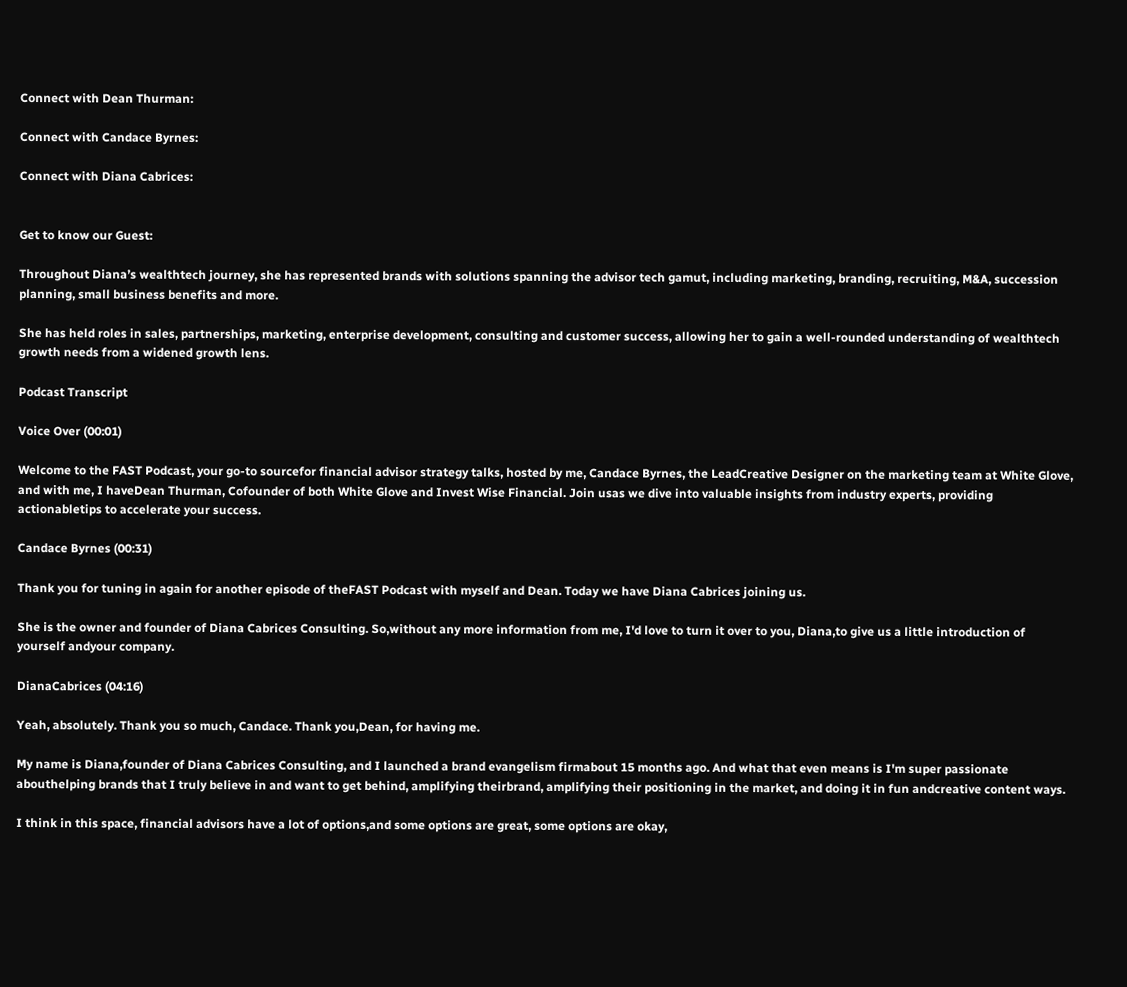Connect with Dean Thurman:

Connect with Candace Byrnes:

Connect with Diana Cabrices:


Get to know our Guest:

Throughout Diana’s wealthtech journey, she has represented brands with solutions spanning the advisor tech gamut, including marketing, branding, recruiting, M&A, succession planning, small business benefits and more.

She has held roles in sales, partnerships, marketing, enterprise development, consulting and customer success, allowing her to gain a well-rounded understanding of wealthtech growth needs from a widened growth lens.

Podcast Transcript

Voice Over (00:01)

Welcome to the FAST Podcast, your go-to sourcefor financial advisor strategy talks, hosted by me, Candace Byrnes, the LeadCreative Designer on the marketing team at White Glove, and with me, I haveDean Thurman, Cofounder of both White Glove and Invest Wise Financial. Join usas we dive into valuable insights from industry experts, providing actionabletips to accelerate your success.

Candace Byrnes (00:31)

Thank you for tuning in again for another episode of theFAST Podcast with myself and Dean. Today we have Diana Cabrices joining us.

She is the owner and founder of Diana Cabrices Consulting. So,without any more information from me, I'd love to turn it over to you, Diana,to give us a little introduction of yourself andyour company.

DianaCabrices (04:16)

Yeah, absolutely. Thank you so much, Candace. Thank you,Dean, for having me.

My name is Diana,founder of Diana Cabrices Consulting, and I launched a brand evangelism firmabout 15 months ago. And what that even means is I'm super passionate abouthelping brands that I truly believe in and want to get behind, amplifying theirbrand, amplifying their positioning in the market, and doing it in fun andcreative content ways.

I think in this space, financial advisors have a lot of options,and some options are great, some options are okay,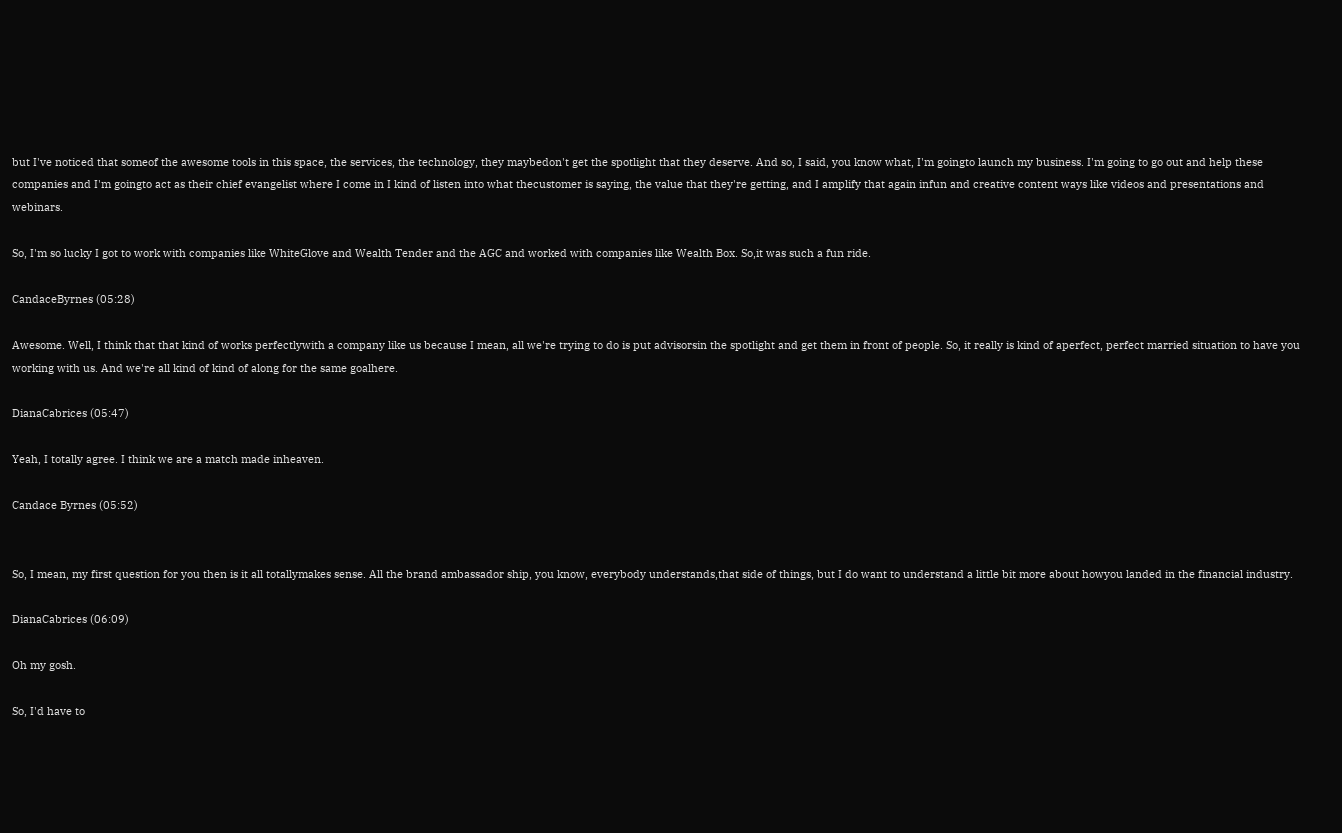but I've noticed that someof the awesome tools in this space, the services, the technology, they maybedon't get the spotlight that they deserve. And so, I said, you know what, I'm goingto launch my business. I'm going to go out and help these companies and I'm goingto act as their chief evangelist where I come in I kind of listen into what thecustomer is saying, the value that they're getting, and I amplify that again infun and creative content ways like videos and presentations and webinars.

So, I'm so lucky I got to work with companies like WhiteGlove and Wealth Tender and the AGC and worked with companies like Wealth Box. So,it was such a fun ride.

CandaceByrnes (05:28)

Awesome. Well, I think that that kind of works perfectlywith a company like us because I mean, all we're trying to do is put advisorsin the spotlight and get them in front of people. So, it really is kind of aperfect, perfect married situation to have you working with us. And we're all kind of kind of along for the same goalhere.

DianaCabrices (05:47)

Yeah, I totally agree. I think we are a match made inheaven.

Candace Byrnes (05:52)


So, I mean, my first question for you then is it all totallymakes sense. All the brand ambassador ship, you know, everybody understands,that side of things, but I do want to understand a little bit more about howyou landed in the financial industry.

DianaCabrices (06:09)

Oh my gosh.

So, I'd have to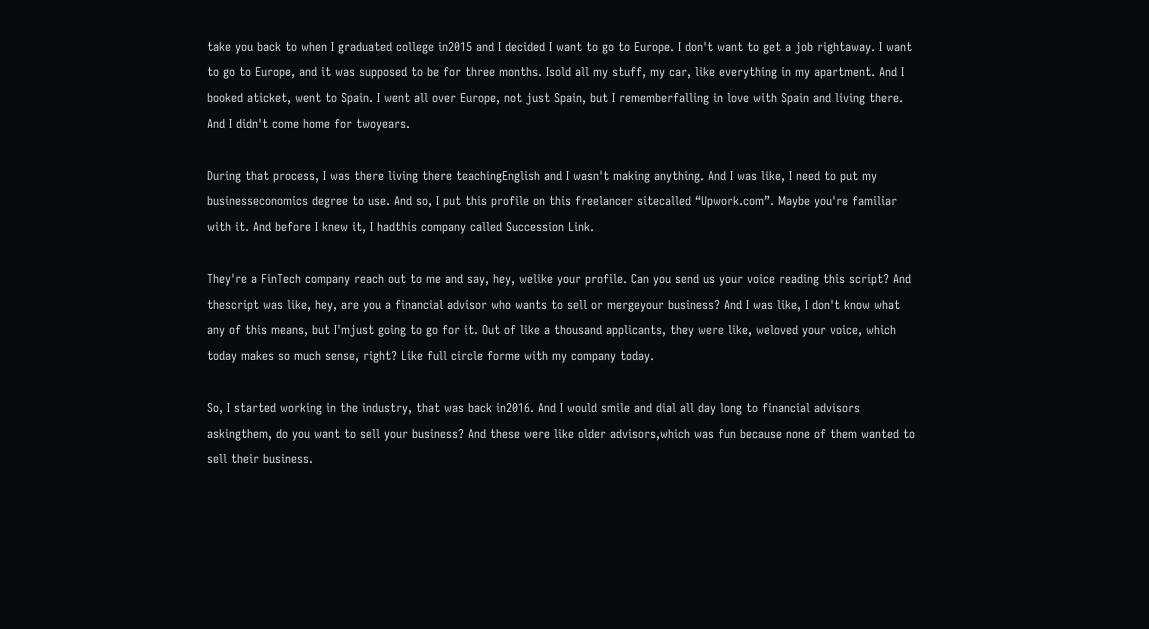take you back to when I graduated college in2015 and I decided I want to go to Europe. I don't want to get a job rightaway. I want to go to Europe, and it was supposed to be for three months. Isold all my stuff, my car, like everything in my apartment. And I booked aticket, went to Spain. I went all over Europe, not just Spain, but I rememberfalling in love with Spain and living there. And I didn't come home for twoyears.

During that process, I was there living there teachingEnglish and I wasn't making anything. And I was like, I need to put my businesseconomics degree to use. And so, I put this profile on this freelancer sitecalled “Upwork.com”. Maybe you're familiar with it. And before I knew it, I hadthis company called Succession Link.

They're a FinTech company reach out to me and say, hey, welike your profile. Can you send us your voice reading this script? And thescript was like, hey, are you a financial advisor who wants to sell or mergeyour business? And I was like, I don't know what any of this means, but I'mjust going to go for it. Out of like a thousand applicants, they were like, weloved your voice, which today makes so much sense, right? Like full circle forme with my company today.

So, I started working in the industry, that was back in2016. And I would smile and dial all day long to financial advisors askingthem, do you want to sell your business? And these were like older advisors,which was fun because none of them wanted to sell their business.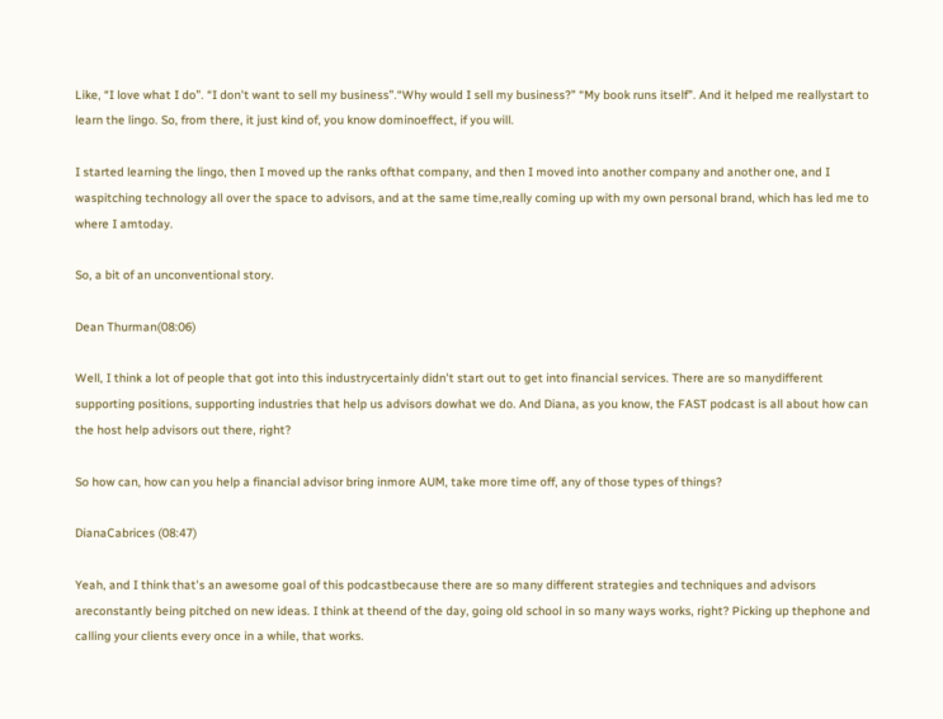Like, “I love what I do”. “I don't want to sell my business”.“Why would I sell my business?” “My book runs itself”. And it helped me reallystart to learn the lingo. So, from there, it just kind of, you know dominoeffect, if you will.

I started learning the lingo, then I moved up the ranks ofthat company, and then I moved into another company and another one, and I waspitching technology all over the space to advisors, and at the same time,really coming up with my own personal brand, which has led me to where I amtoday.

So, a bit of an unconventional story.

Dean Thurman(08:06)

Well, I think a lot of people that got into this industrycertainly didn't start out to get into financial services. There are so manydifferent supporting positions, supporting industries that help us advisors dowhat we do. And Diana, as you know, the FAST podcast is all about how can the host help advisors out there, right?

So how can, how can you help a financial advisor bring inmore AUM, take more time off, any of those types of things?

DianaCabrices (08:47)

Yeah, and I think that's an awesome goal of this podcastbecause there are so many different strategies and techniques and advisors areconstantly being pitched on new ideas. I think at theend of the day, going old school in so many ways works, right? Picking up thephone and calling your clients every once in a while, that works.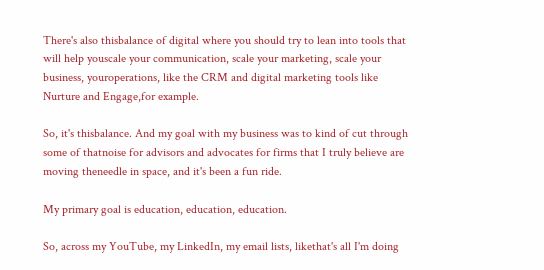There's also thisbalance of digital where you should try to lean into tools that will help youscale your communication, scale your marketing, scale your business, youroperations, like the CRM and digital marketing tools like Nurture and Engage,for example.

So, it's thisbalance. And my goal with my business was to kind of cut through some of thatnoise for advisors and advocates for firms that I truly believe are moving theneedle in space, and it's been a fun ride.

My primary goal is education, education, education.

So, across my YouTube, my LinkedIn, my email lists, likethat's all I'm doing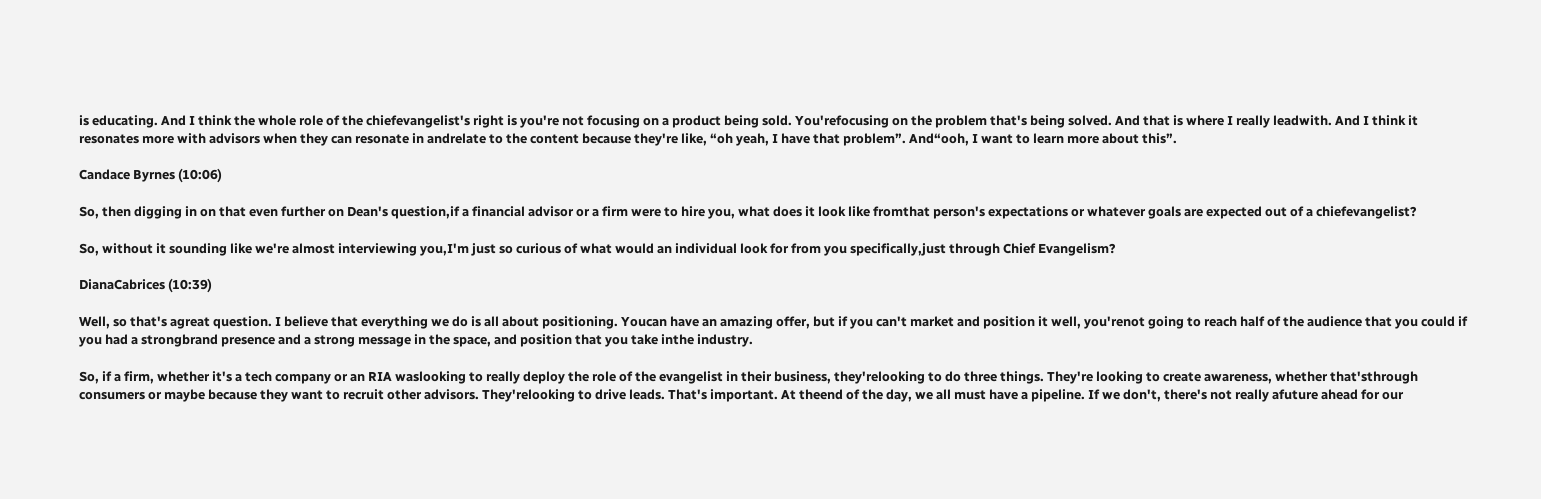is educating. And I think the whole role of the chiefevangelist's right is you're not focusing on a product being sold. You'refocusing on the problem that's being solved. And that is where I really leadwith. And I think it resonates more with advisors when they can resonate in andrelate to the content because they're like, “oh yeah, I have that problem”. And“ooh, I want to learn more about this”.

Candace Byrnes (10:06)

So, then digging in on that even further on Dean's question,if a financial advisor or a firm were to hire you, what does it look like fromthat person's expectations or whatever goals are expected out of a chiefevangelist?

So, without it sounding like we're almost interviewing you,I'm just so curious of what would an individual look for from you specifically,just through Chief Evangelism?

DianaCabrices (10:39)

Well, so that's agreat question. I believe that everything we do is all about positioning. Youcan have an amazing offer, but if you can't market and position it well, you'renot going to reach half of the audience that you could if you had a strongbrand presence and a strong message in the space, and position that you take inthe industry.

So, if a firm, whether it's a tech company or an RIA waslooking to really deploy the role of the evangelist in their business, they'relooking to do three things. They're looking to create awareness, whether that'sthrough consumers or maybe because they want to recruit other advisors. They'relooking to drive leads. That's important. At theend of the day, we all must have a pipeline. If we don't, there's not really afuture ahead for our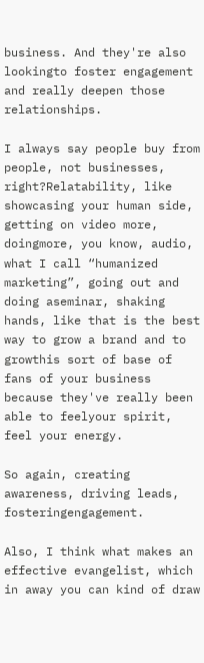business. And they're also lookingto foster engagement and really deepen those relationships.

I always say people buy from people, not businesses, right?Relatability, like showcasing your human side, getting on video more, doingmore, you know, audio, what I call “humanized marketing”, going out and doing aseminar, shaking hands, like that is the best way to grow a brand and to growthis sort of base of fans of your business because they've really been able to feelyour spirit, feel your energy.

So again, creating awareness, driving leads, fosteringengagement.

Also, I think what makes an effective evangelist, which in away you can kind of draw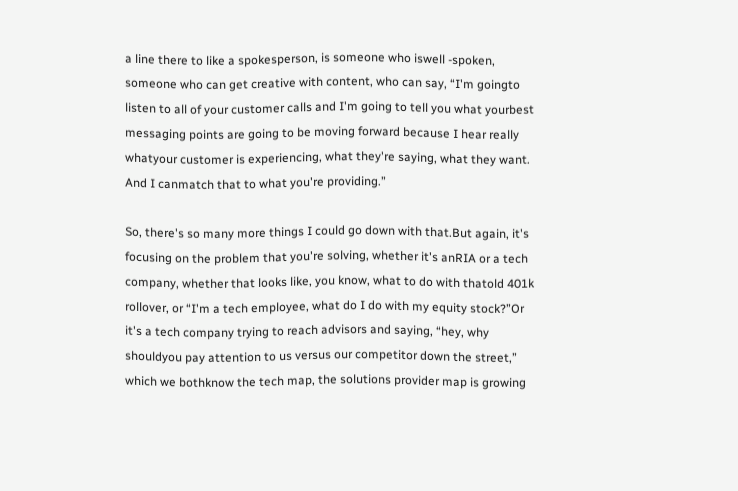a line there to like a spokesperson, is someone who iswell -spoken, someone who can get creative with content, who can say, “I'm goingto listen to all of your customer calls and I'm going to tell you what yourbest messaging points are going to be moving forward because I hear really whatyour customer is experiencing, what they're saying, what they want. And I canmatch that to what you're providing.”

So, there's so many more things I could go down with that.But again, it's focusing on the problem that you're solving, whether it's anRIA or a tech company, whether that looks like, you know, what to do with thatold 401k rollover, or “I'm a tech employee, what do I do with my equity stock?”Or it's a tech company trying to reach advisors and saying, “hey, why shouldyou pay attention to us versus our competitor down the street,” which we bothknow the tech map, the solutions provider map is growing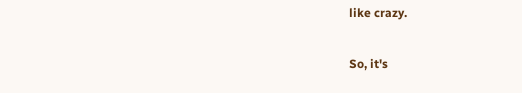like crazy.

So, it's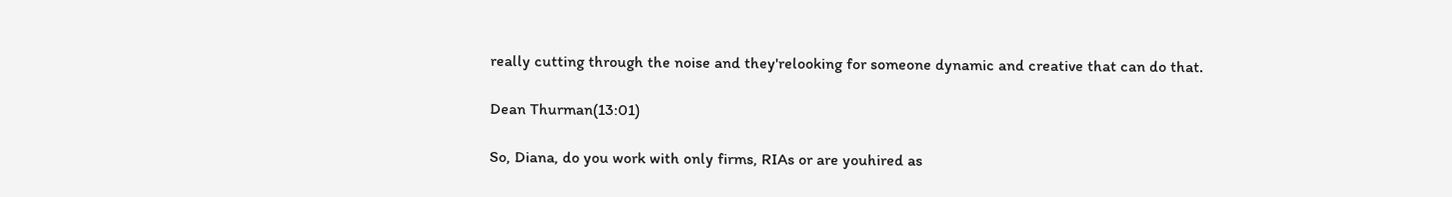really cutting through the noise and they'relooking for someone dynamic and creative that can do that.

Dean Thurman(13:01)

So, Diana, do you work with only firms, RIAs or are youhired as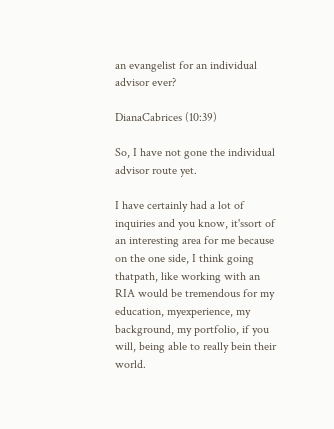an evangelist for an individual advisor ever?

DianaCabrices (10:39)

So, I have not gone the individual advisor route yet.

I have certainly had a lot of inquiries and you know, it'ssort of an interesting area for me because on the one side, I think going thatpath, like working with an RIA would be tremendous for my education, myexperience, my background, my portfolio, if you will, being able to really bein their world.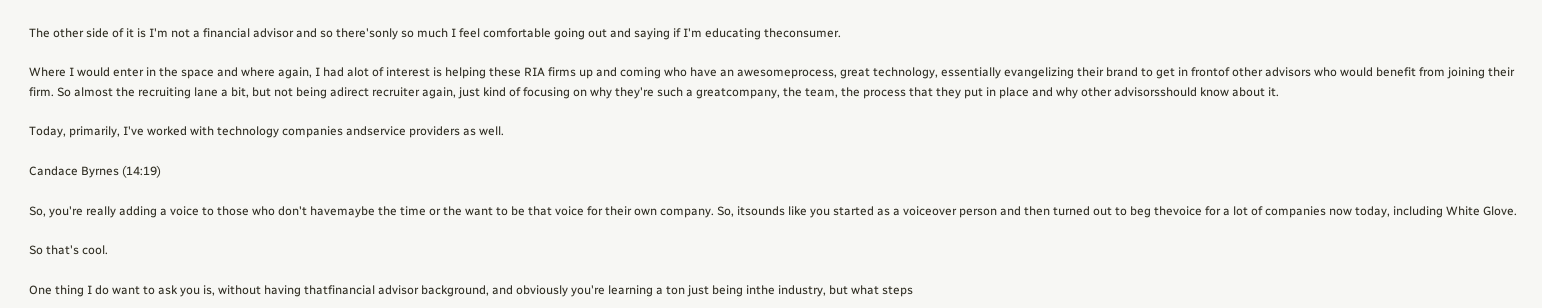The other side of it is I'm not a financial advisor and so there'sonly so much I feel comfortable going out and saying if I'm educating theconsumer.

Where I would enter in the space and where again, I had alot of interest is helping these RIA firms up and coming who have an awesomeprocess, great technology, essentially evangelizing their brand to get in frontof other advisors who would benefit from joining their firm. So almost the recruiting lane a bit, but not being adirect recruiter again, just kind of focusing on why they're such a greatcompany, the team, the process that they put in place and why other advisorsshould know about it.

Today, primarily, I've worked with technology companies andservice providers as well.

Candace Byrnes (14:19)

So, you're really adding a voice to those who don't havemaybe the time or the want to be that voice for their own company. So, itsounds like you started as a voiceover person and then turned out to beg thevoice for a lot of companies now today, including White Glove.

So that's cool.

One thing I do want to ask you is, without having thatfinancial advisor background, and obviously you're learning a ton just being inthe industry, but what steps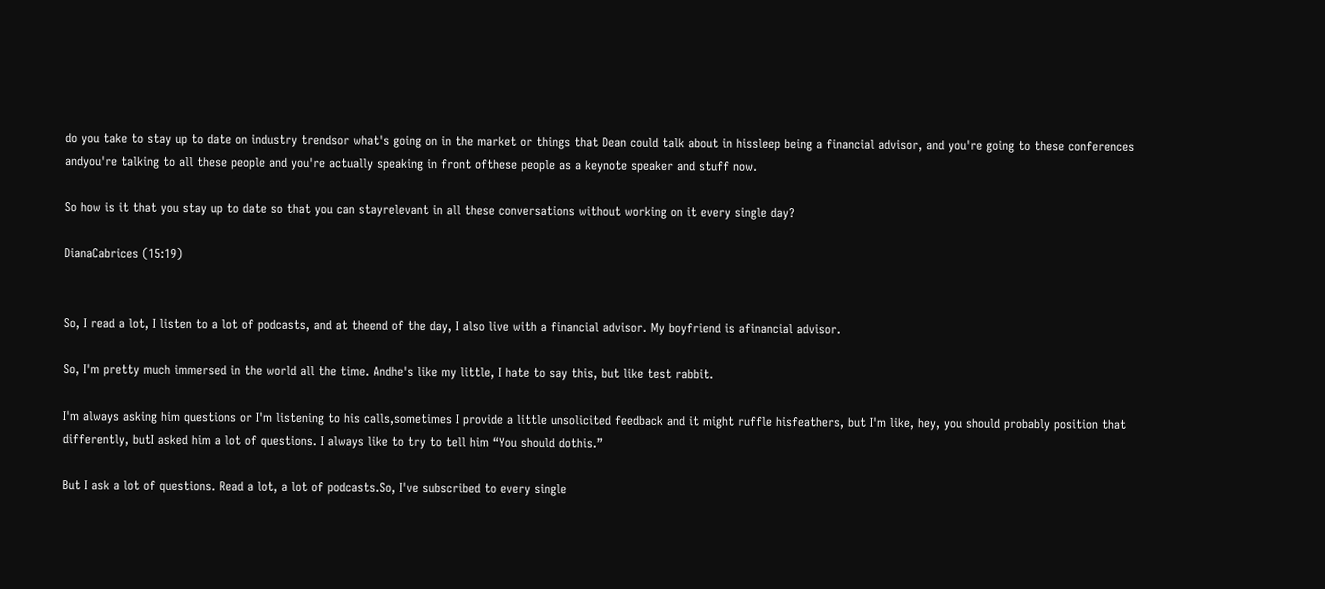do you take to stay up to date on industry trendsor what's going on in the market or things that Dean could talk about in hissleep being a financial advisor, and you're going to these conferences andyou're talking to all these people and you're actually speaking in front ofthese people as a keynote speaker and stuff now.

So how is it that you stay up to date so that you can stayrelevant in all these conversations without working on it every single day?

DianaCabrices (15:19)


So, I read a lot, I listen to a lot of podcasts, and at theend of the day, I also live with a financial advisor. My boyfriend is afinancial advisor.

So, I'm pretty much immersed in the world all the time. Andhe's like my little, I hate to say this, but like test rabbit.

I'm always asking him questions or I'm listening to his calls,sometimes I provide a little unsolicited feedback and it might ruffle hisfeathers, but I'm like, hey, you should probably position that differently, butI asked him a lot of questions. I always like to try to tell him “You should dothis.”

But I ask a lot of questions. Read a lot, a lot of podcasts.So, I've subscribed to every single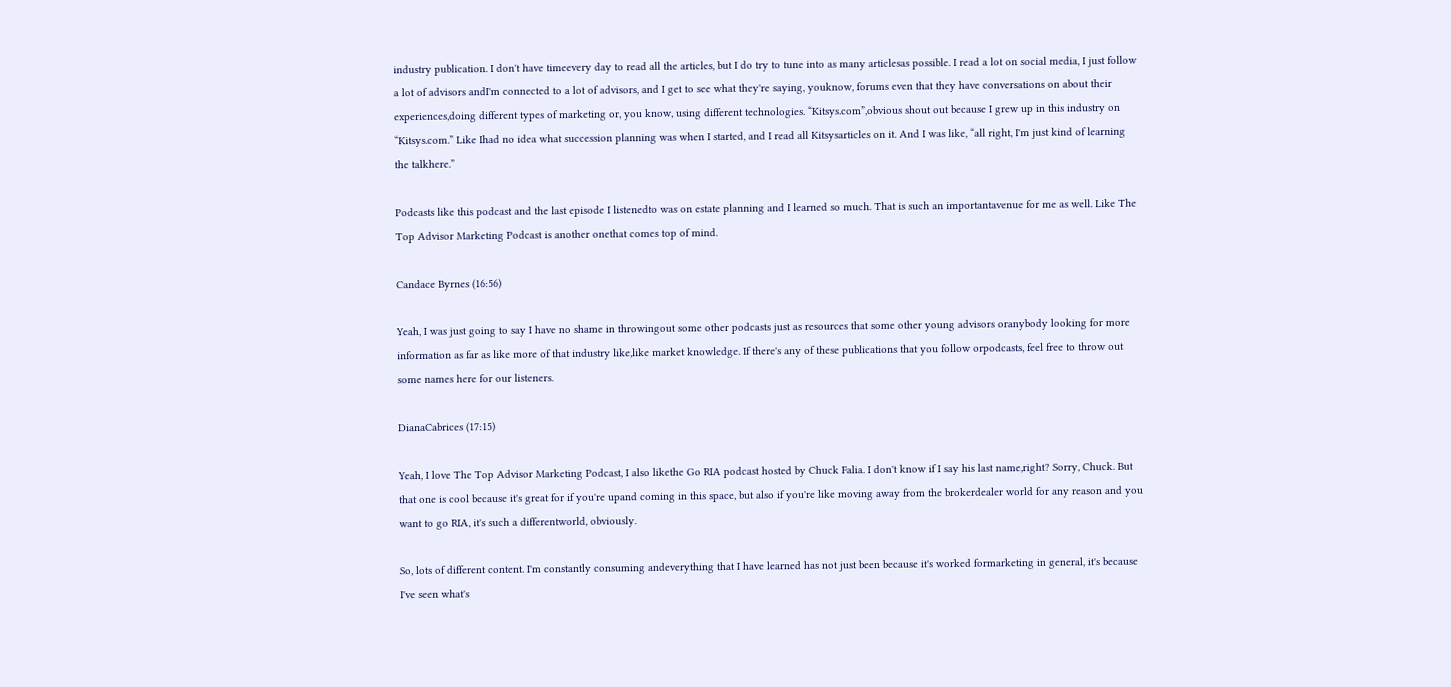industry publication. I don't have timeevery day to read all the articles, but I do try to tune into as many articlesas possible. I read a lot on social media, I just follow a lot of advisors andI'm connected to a lot of advisors, and I get to see what they're saying, youknow, forums even that they have conversations on about their experiences,doing different types of marketing or, you know, using different technologies. “Kitsys.com”,obvious shout out because I grew up in this industry on “Kitsys.com.” Like Ihad no idea what succession planning was when I started, and I read all Kitsysarticles on it. And I was like, “all right, I'm just kind of learning the talkhere.”

Podcasts like this podcast and the last episode I listenedto was on estate planning and I learned so much. That is such an importantavenue for me as well. Like The Top Advisor Marketing Podcast is another onethat comes top of mind.

Candace Byrnes (16:56)

Yeah, I was just going to say I have no shame in throwingout some other podcasts just as resources that some other young advisors oranybody looking for more information as far as like more of that industry like,like market knowledge. If there's any of these publications that you follow orpodcasts, feel free to throw out some names here for our listeners.

DianaCabrices (17:15)

Yeah, I love The Top Advisor Marketing Podcast, I also likethe Go RIA podcast hosted by Chuck Falia. I don't know if I say his last name,right? Sorry, Chuck. But that one is cool because it's great for if you're upand coming in this space, but also if you're like moving away from the brokerdealer world for any reason and you want to go RIA, it's such a differentworld, obviously.

So, lots of different content. I'm constantly consuming andeverything that I have learned has not just been because it's worked formarketing in general, it's because I've seen what's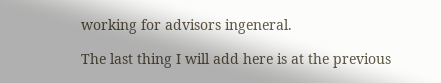working for advisors ingeneral.

The last thing I will add here is at the previous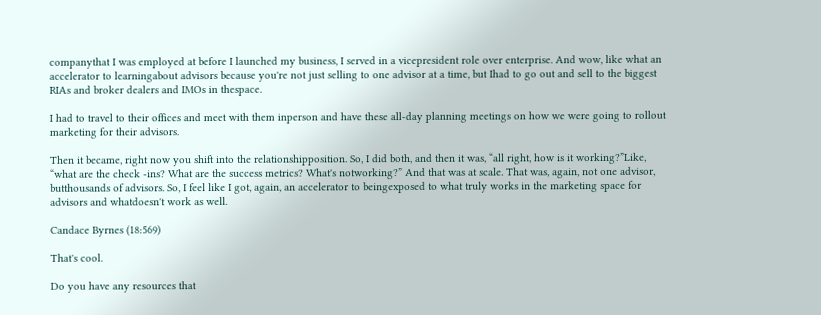companythat I was employed at before I launched my business, I served in a vicepresident role over enterprise. And wow, like what an accelerator to learningabout advisors because you're not just selling to one advisor at a time, but Ihad to go out and sell to the biggest RIAs and broker dealers and IMOs in thespace.

I had to travel to their offices and meet with them inperson and have these all-day planning meetings on how we were going to rollout marketing for their advisors.

Then it became, right now you shift into the relationshipposition. So, I did both, and then it was, “all right, how is it working?”Like, “what are the check -ins? What are the success metrics? What's notworking?” And that was at scale. That was, again, not one advisor, butthousands of advisors. So, I feel like I got, again, an accelerator to beingexposed to what truly works in the marketing space for advisors and whatdoesn't work as well.

Candace Byrnes (18:569)

That's cool.

Do you have any resources that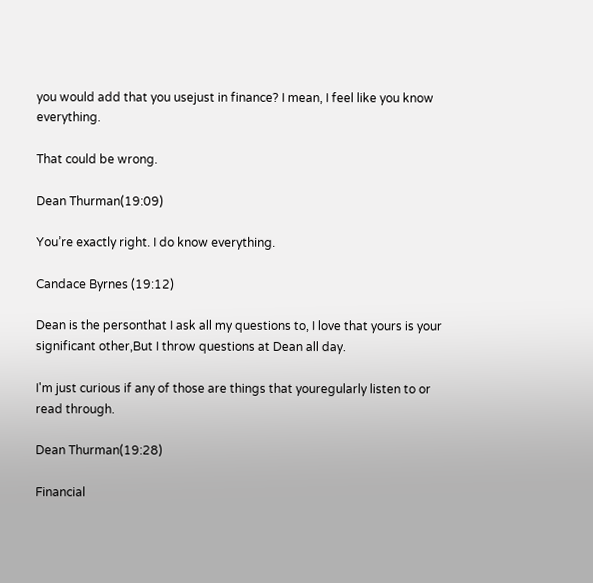you would add that you usejust in finance? I mean, I feel like you know everything.

That could be wrong.

Dean Thurman(19:09)

You’re exactly right. I do know everything.

Candace Byrnes (19:12)

Dean is the personthat I ask all my questions to, I love that yours is your significant other,But I throw questions at Dean all day.

I'm just curious if any of those are things that youregularly listen to or read through.

Dean Thurman(19:28)

Financial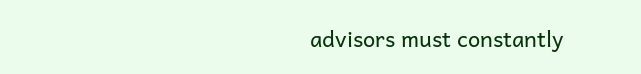advisors must constantly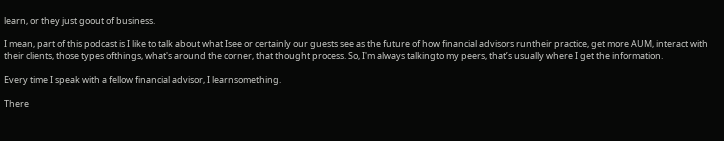learn, or they just goout of business.

I mean, part of this podcast is I like to talk about what Isee or certainly our guests see as the future of how financial advisors runtheir practice, get more AUM, interact with their clients, those types ofthings, what's around the corner, that thought process. So, I'm always talkingto my peers, that’s usually where I get the information.

Every time I speak with a fellow financial advisor, I learnsomething.

There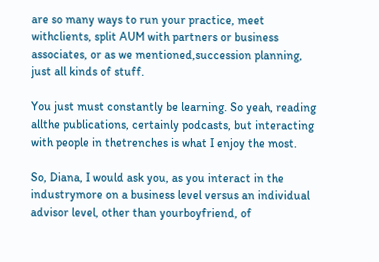are so many ways to run your practice, meet withclients, split AUM with partners or business associates, or as we mentioned,succession planning, just all kinds of stuff.

You just must constantly be learning. So yeah, reading allthe publications, certainly podcasts, but interacting with people in thetrenches is what I enjoy the most.

So, Diana, I would ask you, as you interact in the industrymore on a business level versus an individual advisor level, other than yourboyfriend, of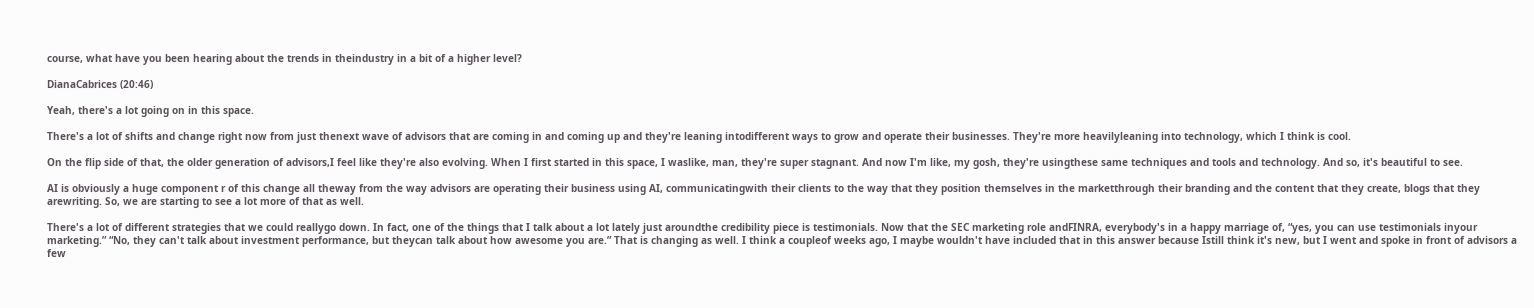course, what have you been hearing about the trends in theindustry in a bit of a higher level?

DianaCabrices (20:46)

Yeah, there's a lot going on in this space.

There's a lot of shifts and change right now from just thenext wave of advisors that are coming in and coming up and they're leaning intodifferent ways to grow and operate their businesses. They're more heavilyleaning into technology, which I think is cool.

On the flip side of that, the older generation of advisors,I feel like they're also evolving. When I first started in this space, I waslike, man, they're super stagnant. And now I'm like, my gosh, they're usingthese same techniques and tools and technology. And so, it's beautiful to see.

AI is obviously a huge component r of this change all theway from the way advisors are operating their business using AI, communicatingwith their clients to the way that they position themselves in the marketthrough their branding and the content that they create, blogs that they arewriting. So, we are starting to see a lot more of that as well.

There's a lot of different strategies that we could reallygo down. In fact, one of the things that I talk about a lot lately just aroundthe credibility piece is testimonials. Now that the SEC marketing role andFINRA, everybody's in a happy marriage of, “yes, you can use testimonials inyour marketing.” “No, they can't talk about investment performance, but theycan talk about how awesome you are.” That is changing as well. I think a coupleof weeks ago, I maybe wouldn't have included that in this answer because Istill think it's new, but I went and spoke in front of advisors a few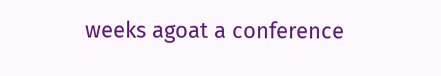weeks agoat a conference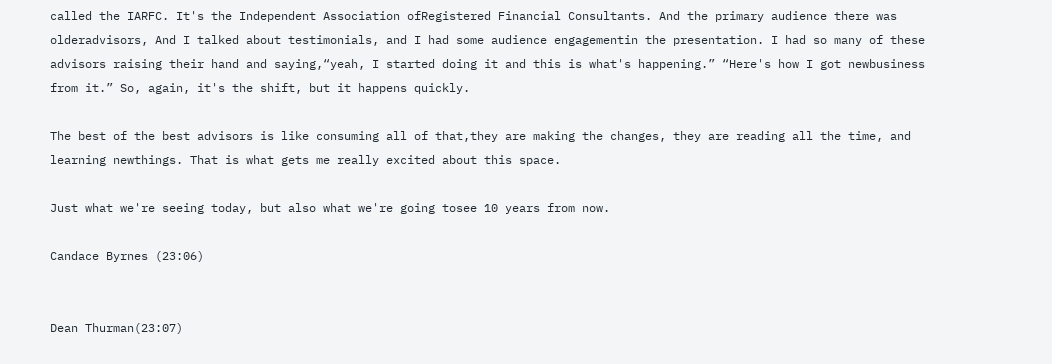called the IARFC. It's the Independent Association ofRegistered Financial Consultants. And the primary audience there was olderadvisors, And I talked about testimonials, and I had some audience engagementin the presentation. I had so many of these advisors raising their hand and saying,“yeah, I started doing it and this is what's happening.” “Here's how I got newbusiness from it.” So, again, it's the shift, but it happens quickly.

The best of the best advisors is like consuming all of that,they are making the changes, they are reading all the time, and learning newthings. That is what gets me really excited about this space.

Just what we're seeing today, but also what we're going tosee 10 years from now.

Candace Byrnes (23:06)


Dean Thurman(23:07)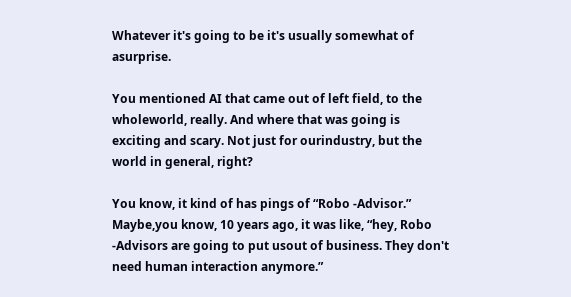Whatever it's going to be it's usually somewhat of asurprise.

You mentioned AI that came out of left field, to the wholeworld, really. And where that was going is exciting and scary. Not just for ourindustry, but the world in general, right?

You know, it kind of has pings of “Robo -Advisor.” Maybe,you know, 10 years ago, it was like, “hey, Robo -Advisors are going to put usout of business. They don't need human interaction anymore.”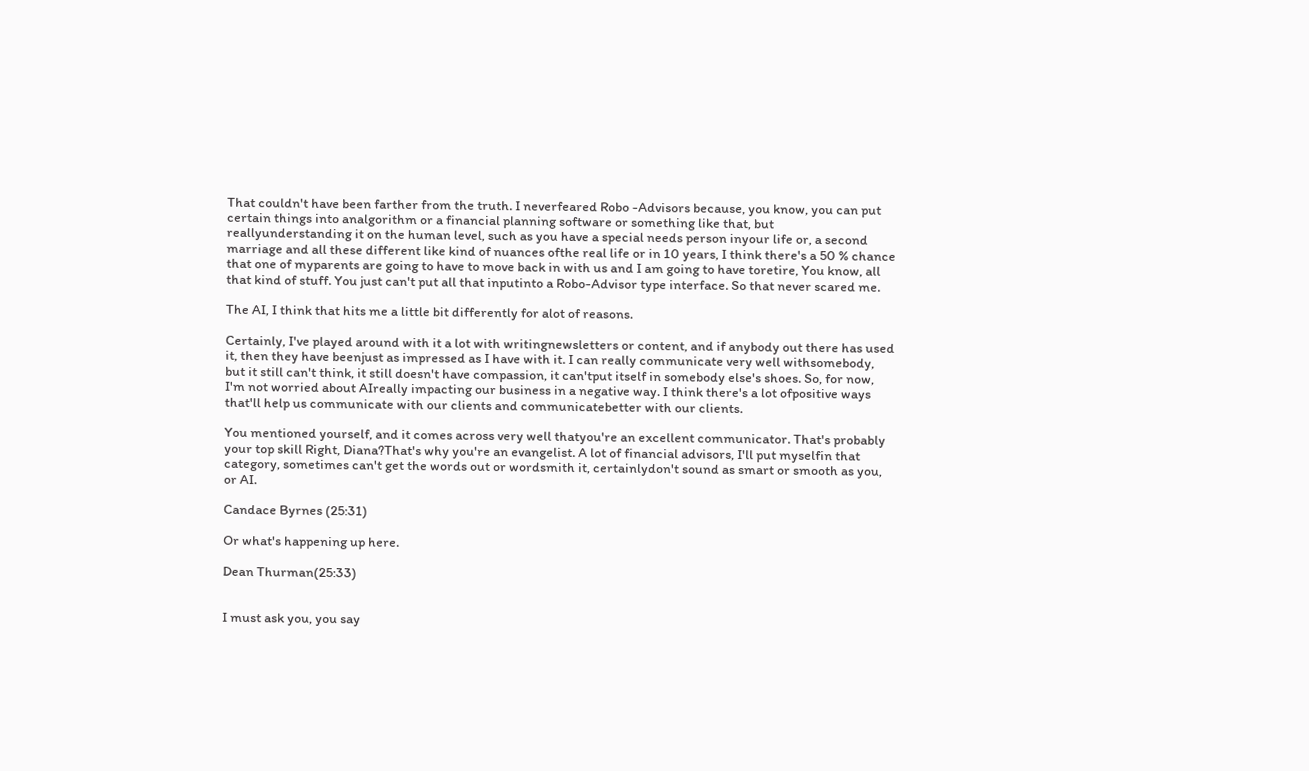That couldn't have been farther from the truth. I neverfeared Robo -Advisors because, you know, you can put certain things into analgorithm or a financial planning software or something like that, but reallyunderstanding it on the human level, such as you have a special needs person inyour life or, a second marriage and all these different like kind of nuances ofthe real life or in 10 years, I think there's a 50 % chance that one of myparents are going to have to move back in with us and I am going to have toretire, You know, all that kind of stuff. You just can't put all that inputinto a Robo-Advisor type interface. So that never scared me.

The AI, I think that hits me a little bit differently for alot of reasons.

Certainly, I've played around with it a lot with writingnewsletters or content, and if anybody out there has used it, then they have beenjust as impressed as I have with it. I can really communicate very well withsomebody, but it still can't think, it still doesn't have compassion, it can'tput itself in somebody else's shoes. So, for now, I'm not worried about AIreally impacting our business in a negative way. I think there's a lot ofpositive ways that'll help us communicate with our clients and communicatebetter with our clients.

You mentioned yourself, and it comes across very well thatyou're an excellent communicator. That's probably your top skill Right, Diana?That's why you're an evangelist. A lot of financial advisors, I'll put myselfin that category, sometimes can't get the words out or wordsmith it, certainlydon't sound as smart or smooth as you, or AI.

Candace Byrnes (25:31)

Or what's happening up here.

Dean Thurman(25:33)


I must ask you, you say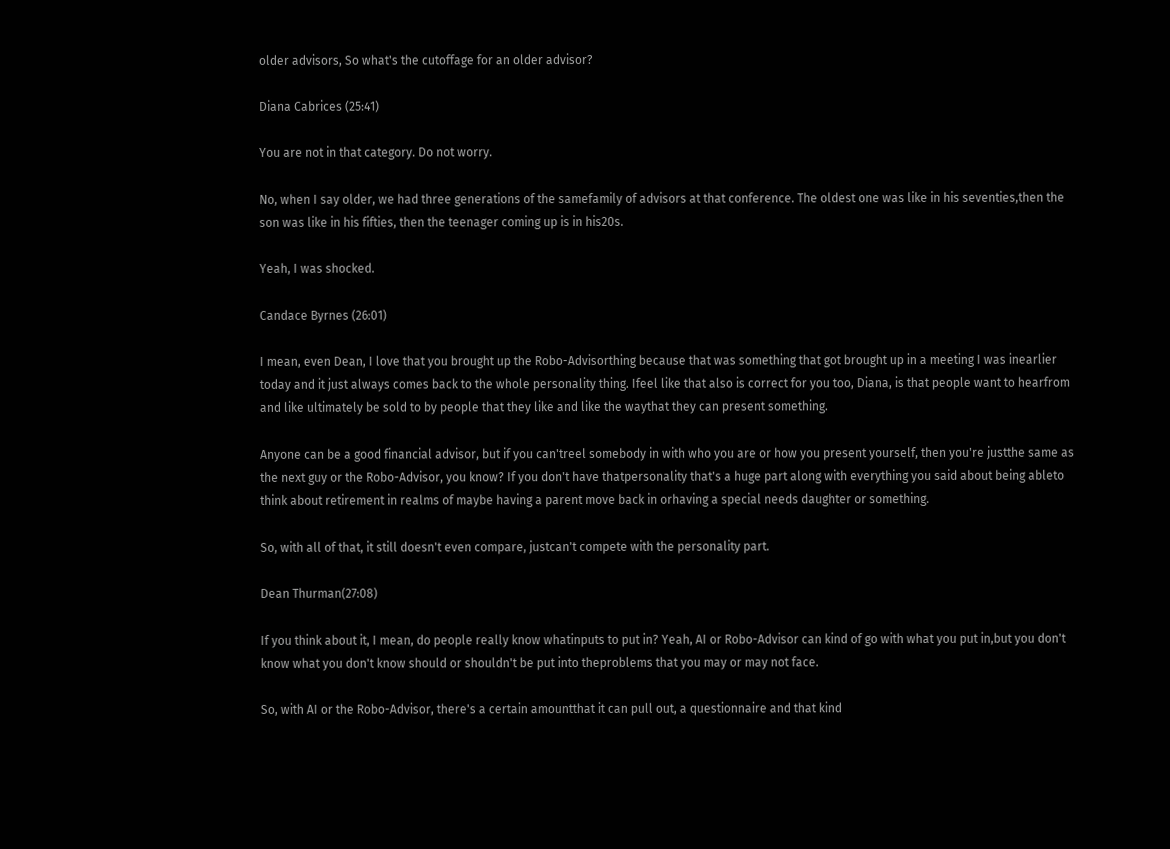older advisors, So what's the cutoffage for an older advisor?

Diana Cabrices (25:41)

You are not in that category. Do not worry.

No, when I say older, we had three generations of the samefamily of advisors at that conference. The oldest one was like in his seventies,then the son was like in his fifties, then the teenager coming up is in his20s.

Yeah, I was shocked.

Candace Byrnes (26:01)

I mean, even Dean, I love that you brought up the Robo-Advisorthing because that was something that got brought up in a meeting I was inearlier today and it just always comes back to the whole personality thing. Ifeel like that also is correct for you too, Diana, is that people want to hearfrom and like ultimately be sold to by people that they like and like the waythat they can present something.

Anyone can be a good financial advisor, but if you can'treel somebody in with who you are or how you present yourself, then you're justthe same as the next guy or the Robo-Advisor, you know? If you don't have thatpersonality that's a huge part along with everything you said about being ableto think about retirement in realms of maybe having a parent move back in orhaving a special needs daughter or something.

So, with all of that, it still doesn't even compare, justcan't compete with the personality part.

Dean Thurman(27:08)

If you think about it, I mean, do people really know whatinputs to put in? Yeah, AI or Robo-Advisor can kind of go with what you put in,but you don't know what you don't know should or shouldn't be put into theproblems that you may or may not face.

So, with AI or the Robo-Advisor, there's a certain amountthat it can pull out, a questionnaire and that kind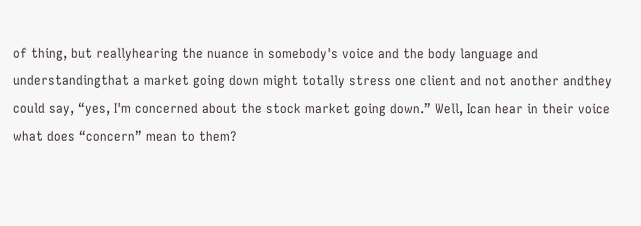of thing, but reallyhearing the nuance in somebody's voice and the body language and understandingthat a market going down might totally stress one client and not another andthey could say, “yes, I'm concerned about the stock market going down.” Well, Ican hear in their voice what does “concern” mean to them?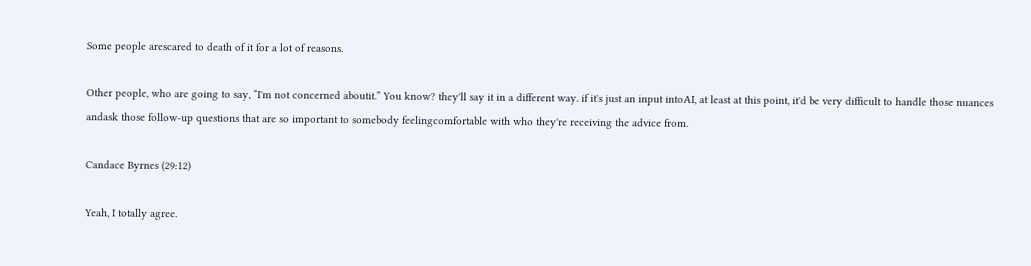Some people arescared to death of it for a lot of reasons.

Other people, who are going to say, “I'm not concerned aboutit.” You know? they'll say it in a different way. if it's just an input intoAI, at least at this point, it'd be very difficult to handle those nuances andask those follow-up questions that are so important to somebody feelingcomfortable with who they're receiving the advice from.

Candace Byrnes (29:12)

Yeah, I totally agree.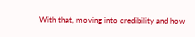With that, moving into credibility and how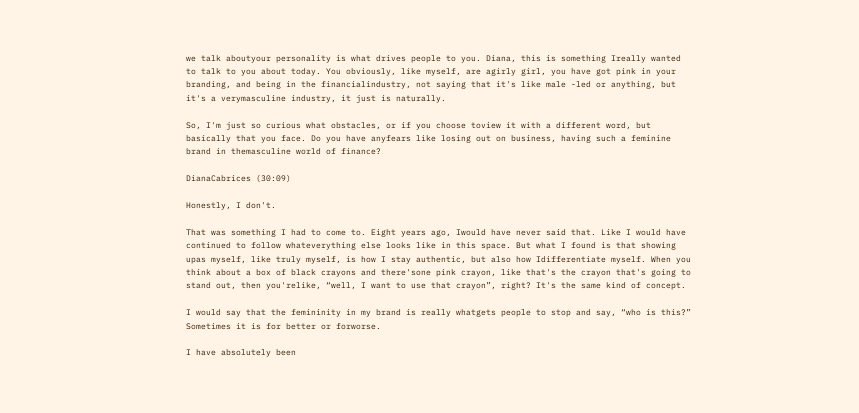we talk aboutyour personality is what drives people to you. Diana, this is something Ireally wanted to talk to you about today. You obviously, like myself, are agirly girl, you have got pink in your branding, and being in the financialindustry, not saying that it's like male -led or anything, but it's a verymasculine industry, it just is naturally.

So, I'm just so curious what obstacles, or if you choose toview it with a different word, but basically that you face. Do you have anyfears like losing out on business, having such a feminine brand in themasculine world of finance?

DianaCabrices (30:09)

Honestly, I don't.

That was something I had to come to. Eight years ago, Iwould have never said that. Like I would have continued to follow whateverything else looks like in this space. But what I found is that showing upas myself, like truly myself, is how I stay authentic, but also how Idifferentiate myself. When you think about a box of black crayons and there'sone pink crayon, like that's the crayon that's going to stand out, then you'relike, “well, I want to use that crayon”, right? It's the same kind of concept.

I would say that the femininity in my brand is really whatgets people to stop and say, “who is this?” Sometimes it is for better or forworse.

I have absolutely been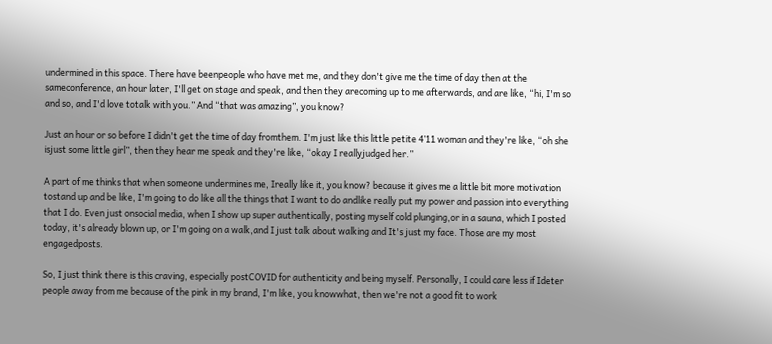undermined in this space. There have beenpeople who have met me, and they don't give me the time of day then at the sameconference, an hour later, I'll get on stage and speak, and then they arecoming up to me afterwards, and are like, “hi, I'm so and so, and I'd love totalk with you.” And “that was amazing”, you know?

Just an hour or so before I didn't get the time of day fromthem. I'm just like this little petite 4’11 woman and they're like, “oh she isjust some little girl”, then they hear me speak and they're like, “okay I reallyjudged her.”

A part of me thinks that when someone undermines me, Ireally like it, you know? because it gives me a little bit more motivation tostand up and be like, I'm going to do like all the things that I want to do andlike really put my power and passion into everything that I do. Even just onsocial media, when I show up super authentically, posting myself cold plunging,or in a sauna, which I posted today, it's already blown up, or I'm going on a walk,and I just talk about walking and It's just my face. Those are my most engagedposts.

So, I just think there is this craving, especially postCOVID for authenticity and being myself. Personally, I could care less if Ideter people away from me because of the pink in my brand, I'm like, you knowwhat, then we're not a good fit to work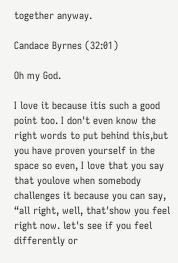together anyway.

Candace Byrnes (32:01)

Oh my God.

I love it because itis such a good point too. I don't even know the right words to put behind this,but you have proven yourself in the space so even, I love that you say that youlove when somebody challenges it because you can say, “all right, well, that'show you feel right now. let's see if you feel differently or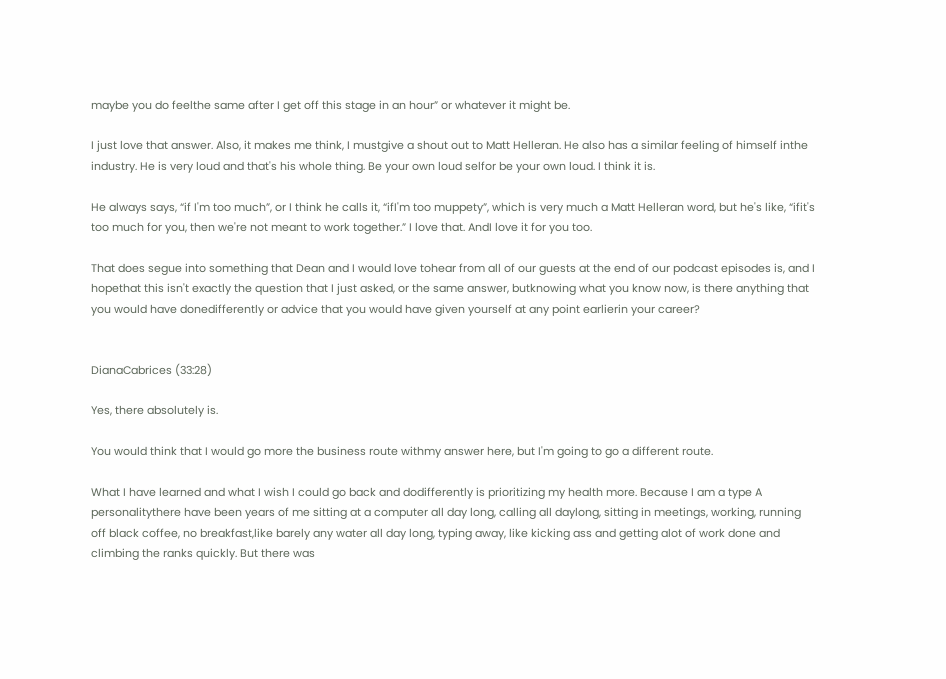maybe you do feelthe same after I get off this stage in an hour” or whatever it might be.

I just love that answer. Also, it makes me think, I mustgive a shout out to Matt Helleran. He also has a similar feeling of himself inthe industry. He is very loud and that's his whole thing. Be your own loud selfor be your own loud. I think it is.

He always says, “if I'm too much”, or I think he calls it, “ifI'm too muppety”, which is very much a Matt Helleran word, but he's like, “ifit's too much for you, then we're not meant to work together.” I love that. AndI love it for you too.

That does segue into something that Dean and I would love tohear from all of our guests at the end of our podcast episodes is, and I hopethat this isn't exactly the question that I just asked, or the same answer, butknowing what you know now, is there anything that you would have donedifferently or advice that you would have given yourself at any point earlierin your career?


DianaCabrices (33:28)

Yes, there absolutely is.

You would think that I would go more the business route withmy answer here, but I'm going to go a different route.

What I have learned and what I wish I could go back and dodifferently is prioritizing my health more. Because I am a type A personalitythere have been years of me sitting at a computer all day long, calling all daylong, sitting in meetings, working, running off black coffee, no breakfast,like barely any water all day long, typing away, like kicking ass and getting alot of work done and climbing the ranks quickly. But there was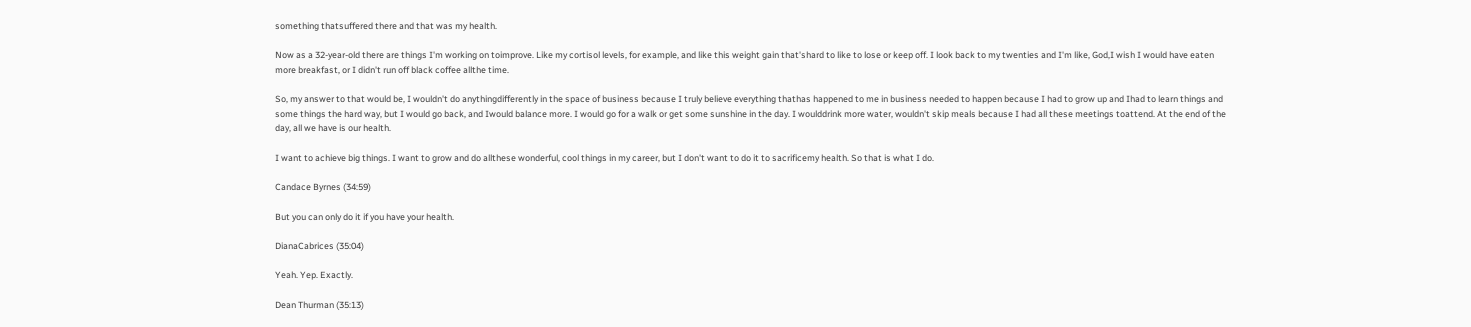something thatsuffered there and that was my health.

Now as a 32-year-old there are things I'm working on toimprove. Like my cortisol levels, for example, and like this weight gain that'shard to like to lose or keep off. I look back to my twenties and I'm like, God,I wish I would have eaten more breakfast, or I didn't run off black coffee allthe time.

So, my answer to that would be, I wouldn't do anythingdifferently in the space of business because I truly believe everything thathas happened to me in business needed to happen because I had to grow up and Ihad to learn things and some things the hard way, but I would go back, and Iwould balance more. I would go for a walk or get some sunshine in the day. I woulddrink more water, wouldn't skip meals because I had all these meetings toattend. At the end of the day, all we have is our health.

I want to achieve big things. I want to grow and do allthese wonderful, cool things in my career, but I don't want to do it to sacrificemy health. So that is what I do.

Candace Byrnes (34:59)

But you can only do it if you have your health.

DianaCabrices (35:04)

Yeah. Yep. Exactly.

Dean Thurman (35:13)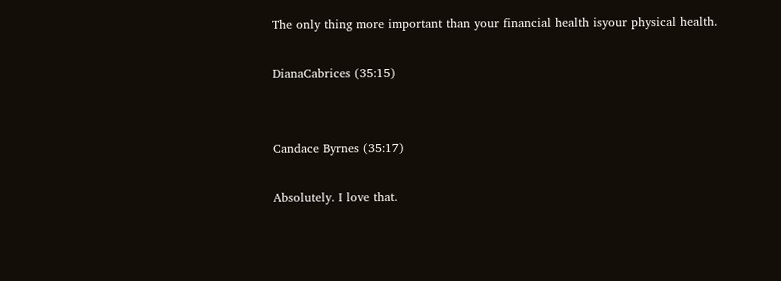The only thing more important than your financial health isyour physical health.

DianaCabrices (35:15)


Candace Byrnes (35:17)

Absolutely. I love that.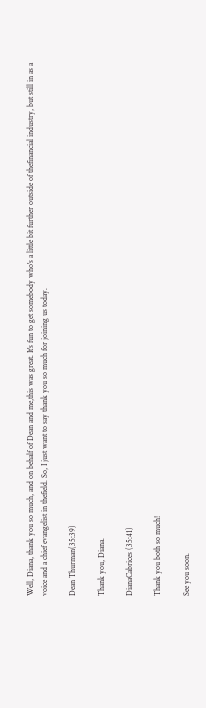Well, Diana, thank you so much, and on behalf of Dean and me,this was great. It's fun to get somebody who's a little bit further outside of thefinancial industry, but still in as a voice and a chief evangelist in thefield. So, I just want to say thank you so much for joining us today.

Dean Thurman(35:39)

Thank you, Diana.

DianaCabrices (35:41)

Thank you both so much!

See you soon.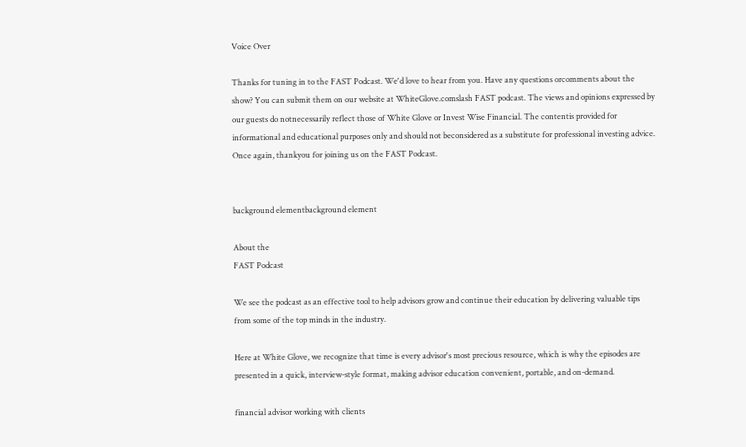Voice Over

Thanks for tuning in to the FAST Podcast. We'd love to hear from you. Have any questions orcomments about the show? You can submit them on our website at WhiteGlove.comslash FAST podcast. The views and opinions expressed by our guests do notnecessarily reflect those of White Glove or Invest Wise Financial. The contentis provided for informational and educational purposes only and should not beconsidered as a substitute for professional investing advice. Once again, thankyou for joining us on the FAST Podcast.


background elementbackground element

About the
FAST Podcast

We see the podcast as an effective tool to help advisors grow and continue their education by delivering valuable tips from some of the top minds in the industry.

Here at White Glove, we recognize that time is every advisor's most precious resource, which is why the episodes are presented in a quick, interview-style format, making advisor education convenient, portable, and on-demand.

financial advisor working with clients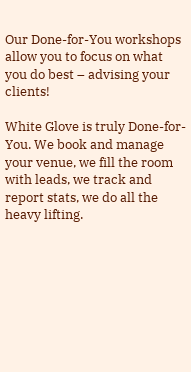Our Done-for-You workshops allow you to focus on what you do best – advising your clients!

White Glove is truly Done-for-You. We book and manage your venue, we fill the room with leads, we track and report stats, we do all the heavy lifting.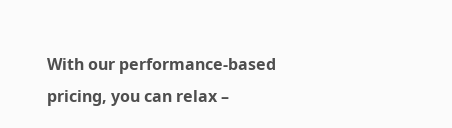With our performance-based pricing, you can relax –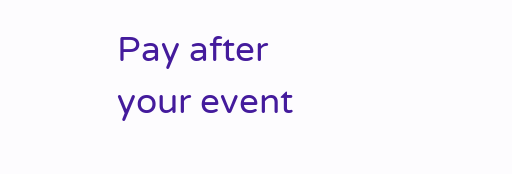Pay after your event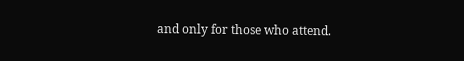and only for those who attend.